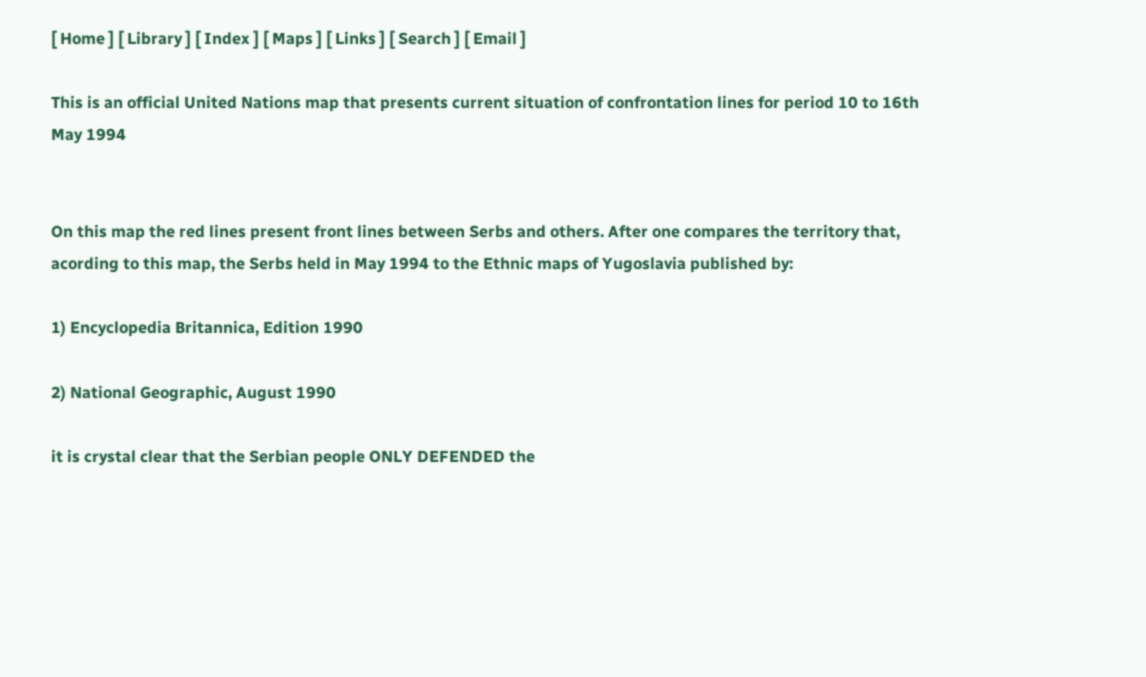[ Home ] [ Library ] [ Index ] [ Maps ] [ Links ] [ Search ] [ Email ]

This is an official United Nations map that presents current situation of confrontation lines for period 10 to 16th May 1994


On this map the red lines present front lines between Serbs and others. After one compares the territory that, acording to this map, the Serbs held in May 1994 to the Ethnic maps of Yugoslavia published by:

1) Encyclopedia Britannica, Edition 1990

2) National Geographic, August 1990

it is crystal clear that the Serbian people ONLY DEFENDED the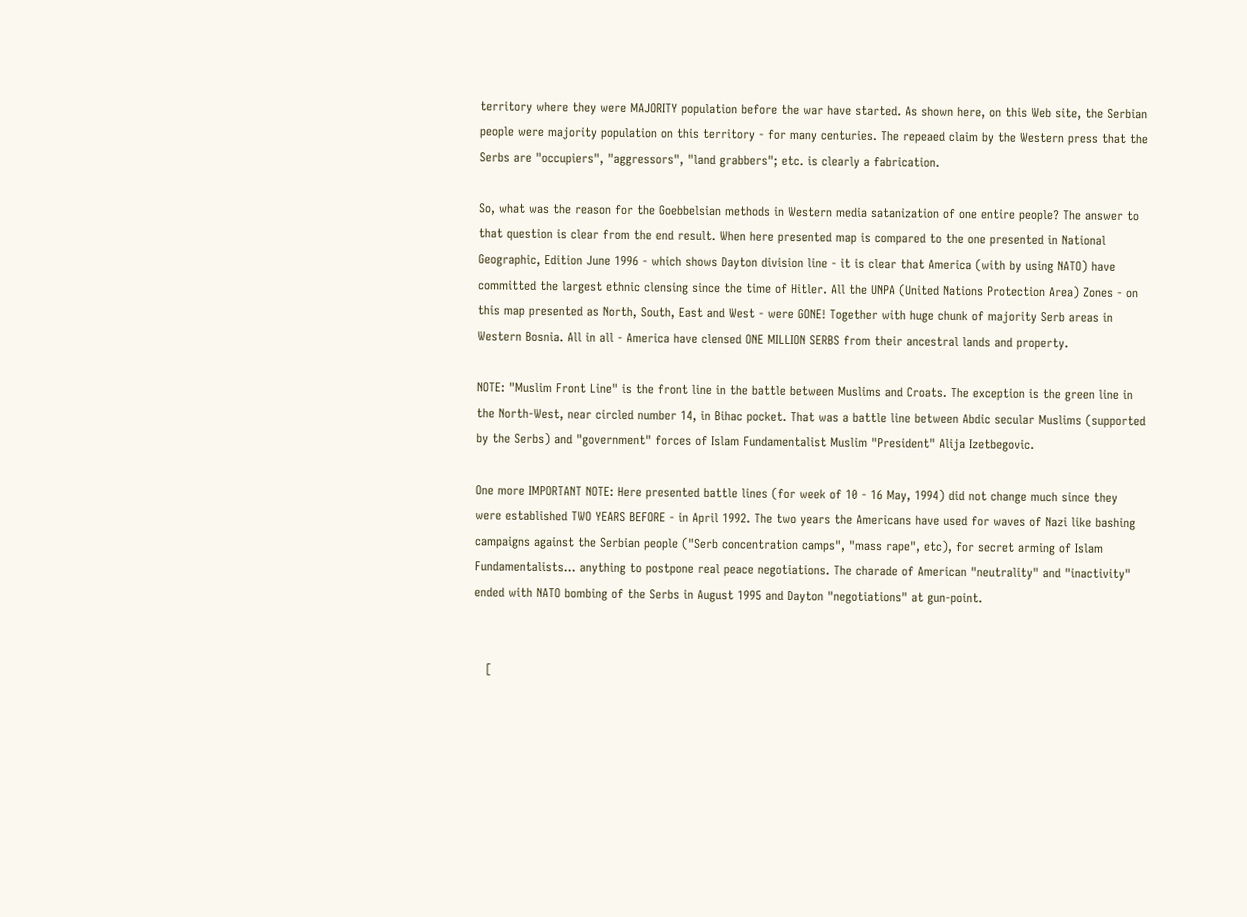territory where they were MAJORITY population before the war have started. As shown here, on this Web site, the Serbian people were majority population on this territory - for many centuries. The repeaed claim by the Western press that the Serbs are "occupiers", "aggressors", "land grabbers"; etc. is clearly a fabrication.

So, what was the reason for the Goebbelsian methods in Western media satanization of one entire people? The answer to that question is clear from the end result. When here presented map is compared to the one presented in National Geographic, Edition June 1996 - which shows Dayton division line - it is clear that America (with by using NATO) have committed the largest ethnic clensing since the time of Hitler. All the UNPA (United Nations Protection Area) Zones - on this map presented as North, South, East and West - were GONE! Together with huge chunk of majority Serb areas in Western Bosnia. All in all - America have clensed ONE MILLION SERBS from their ancestral lands and property.

NOTE: "Muslim Front Line" is the front line in the battle between Muslims and Croats. The exception is the green line in the North-West, near circled number 14, in Bihac pocket. That was a battle line between Abdic secular Muslims (supported by the Serbs) and "government" forces of Islam Fundamentalist Muslim "President" Alija Izetbegovic.

One more IMPORTANT NOTE: Here presented battle lines (for week of 10 - 16 May, 1994) did not change much since they were established TWO YEARS BEFORE - in April 1992. The two years the Americans have used for waves of Nazi like bashing campaigns against the Serbian people ("Serb concentration camps", "mass rape", etc), for secret arming of Islam Fundamentalists... anything to postpone real peace negotiations. The charade of American "neutrality" and "inactivity" ended with NATO bombing of the Serbs in August 1995 and Dayton "negotiations" at gun-point.


   [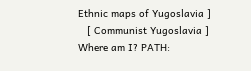Ethnic maps of Yugoslavia ]
   [ Communist Yugoslavia ]
Where am I? PATH: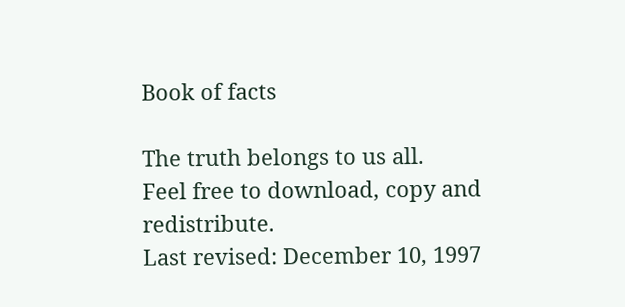Book of facts

The truth belongs to us all.
Feel free to download, copy and redistribute.
Last revised: December 10, 1997